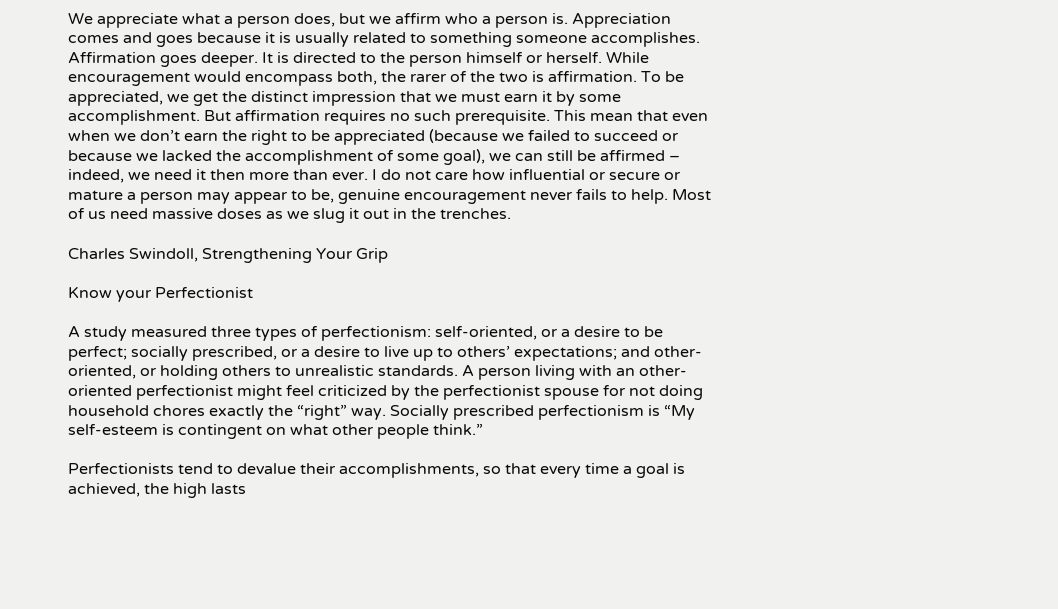We appreciate what a person does, but we affirm who a person is. Appreciation comes and goes because it is usually related to something someone accomplishes. Affirmation goes deeper. It is directed to the person himself or herself. While encouragement would encompass both, the rarer of the two is affirmation. To be appreciated, we get the distinct impression that we must earn it by some accomplishment. But affirmation requires no such prerequisite. This mean that even when we don’t earn the right to be appreciated (because we failed to succeed or because we lacked the accomplishment of some goal), we can still be affirmed – indeed, we need it then more than ever. I do not care how influential or secure or mature a person may appear to be, genuine encouragement never fails to help. Most of us need massive doses as we slug it out in the trenches.

Charles Swindoll, Strengthening Your Grip

Know your Perfectionist

A study measured three types of perfectionism: self-oriented, or a desire to be perfect; socially prescribed, or a desire to live up to others’ expectations; and other-oriented, or holding others to unrealistic standards. A person living with an other-oriented perfectionist might feel criticized by the perfectionist spouse for not doing household chores exactly the “right” way. Socially prescribed perfectionism is “My self-esteem is contingent on what other people think.”

Perfectionists tend to devalue their accomplishments, so that every time a goal is achieved, the high lasts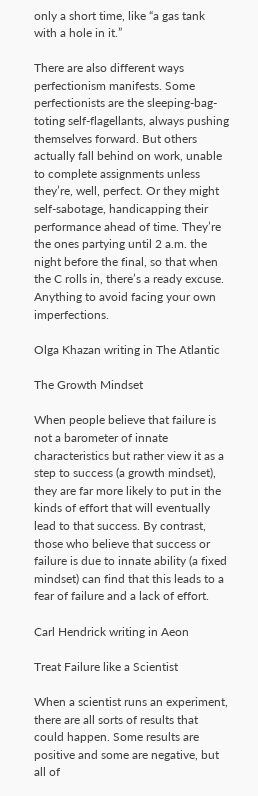only a short time, like “a gas tank with a hole in it.”

There are also different ways perfectionism manifests. Some perfectionists are the sleeping-bag-toting self-flagellants, always pushing themselves forward. But others actually fall behind on work, unable to complete assignments unless they’re, well, perfect. Or they might self-sabotage, handicapping their performance ahead of time. They’re the ones partying until 2 a.m. the night before the final, so that when the C rolls in, there’s a ready excuse. Anything to avoid facing your own imperfections.

Olga Khazan writing in The Atlantic

The Growth Mindset

When people believe that failure is not a barometer of innate characteristics but rather view it as a step to success (a growth mindset), they are far more likely to put in the kinds of effort that will eventually lead to that success. By contrast, those who believe that success or failure is due to innate ability (a fixed mindset) can find that this leads to a fear of failure and a lack of effort.

Carl Hendrick writing in Aeon

Treat Failure like a Scientist

When a scientist runs an experiment, there are all sorts of results that could happen. Some results are positive and some are negative, but all of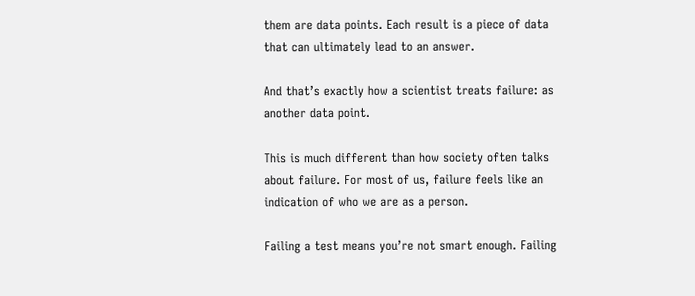them are data points. Each result is a piece of data that can ultimately lead to an answer.

And that’s exactly how a scientist treats failure: as another data point.

This is much different than how society often talks about failure. For most of us, failure feels like an indication of who we are as a person.

Failing a test means you’re not smart enough. Failing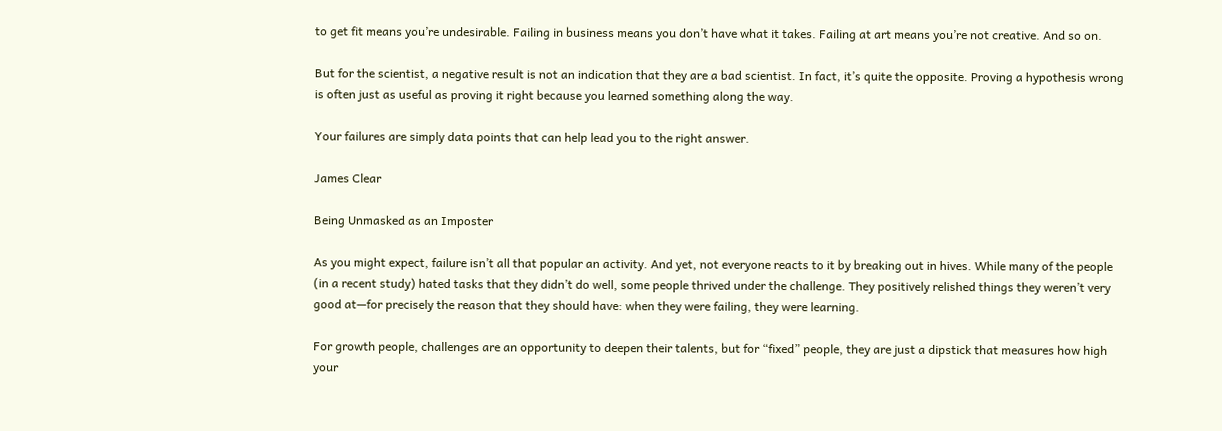to get fit means you’re undesirable. Failing in business means you don’t have what it takes. Failing at art means you’re not creative. And so on.

But for the scientist, a negative result is not an indication that they are a bad scientist. In fact, it’s quite the opposite. Proving a hypothesis wrong is often just as useful as proving it right because you learned something along the way.

Your failures are simply data points that can help lead you to the right answer.

James Clear

Being Unmasked as an Imposter

As you might expect, failure isn’t all that popular an activity. And yet, not everyone reacts to it by breaking out in hives. While many of the people (in a recent study) hated tasks that they didn’t do well, some people thrived under the challenge. They positively relished things they weren’t very good at—for precisely the reason that they should have: when they were failing, they were learning.

For growth people, challenges are an opportunity to deepen their talents, but for “fixed” people, they are just a dipstick that measures how high your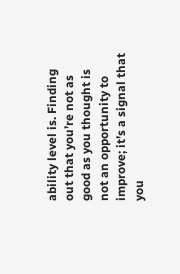ability level is. Finding out that you’re not as good as you thought is not an opportunity to improve; it’s a signal that you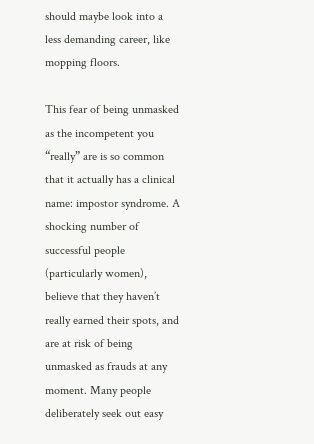should maybe look into a less demanding career, like mopping floors.

This fear of being unmasked as the incompetent you “really” are is so common that it actually has a clinical name: impostor syndrome. A shocking number of successful people (particularly women), believe that they haven’t really earned their spots, and are at risk of being unmasked as frauds at any moment. Many people deliberately seek out easy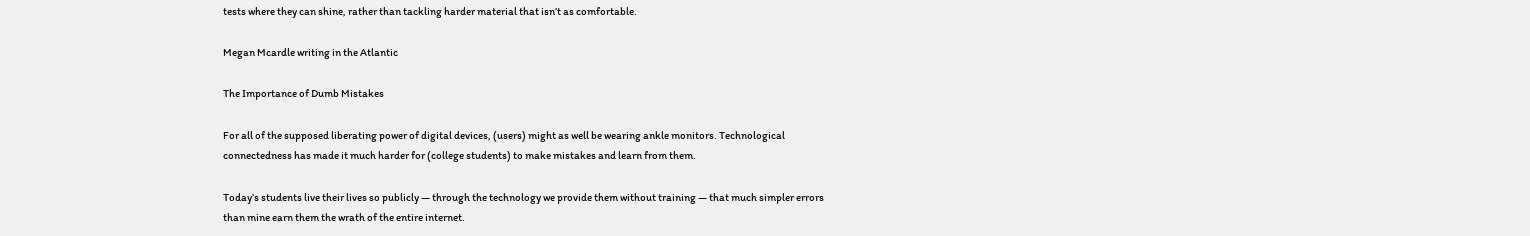tests where they can shine, rather than tackling harder material that isn’t as comfortable.

Megan Mcardle writing in the Atlantic

The Importance of Dumb Mistakes

For all of the supposed liberating power of digital devices, (users) might as well be wearing ankle monitors. Technological connectedness has made it much harder for (college students) to make mistakes and learn from them.

Today’s students live their lives so publicly — through the technology we provide them without training — that much simpler errors than mine earn them the wrath of the entire internet.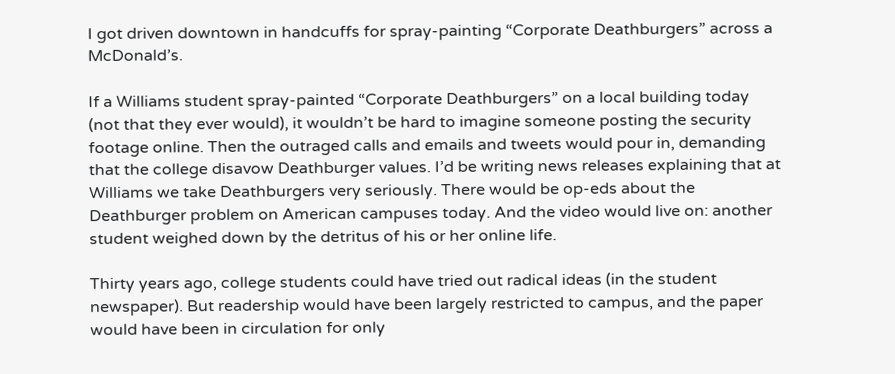I got driven downtown in handcuffs for spray-painting “Corporate Deathburgers” across a McDonald’s.

If a Williams student spray-painted “Corporate Deathburgers” on a local building today (not that they ever would), it wouldn’t be hard to imagine someone posting the security footage online. Then the outraged calls and emails and tweets would pour in, demanding that the college disavow Deathburger values. I’d be writing news releases explaining that at Williams we take Deathburgers very seriously. There would be op-eds about the Deathburger problem on American campuses today. And the video would live on: another student weighed down by the detritus of his or her online life.

Thirty years ago, college students could have tried out radical ideas (in the student newspaper). But readership would have been largely restricted to campus, and the paper would have been in circulation for only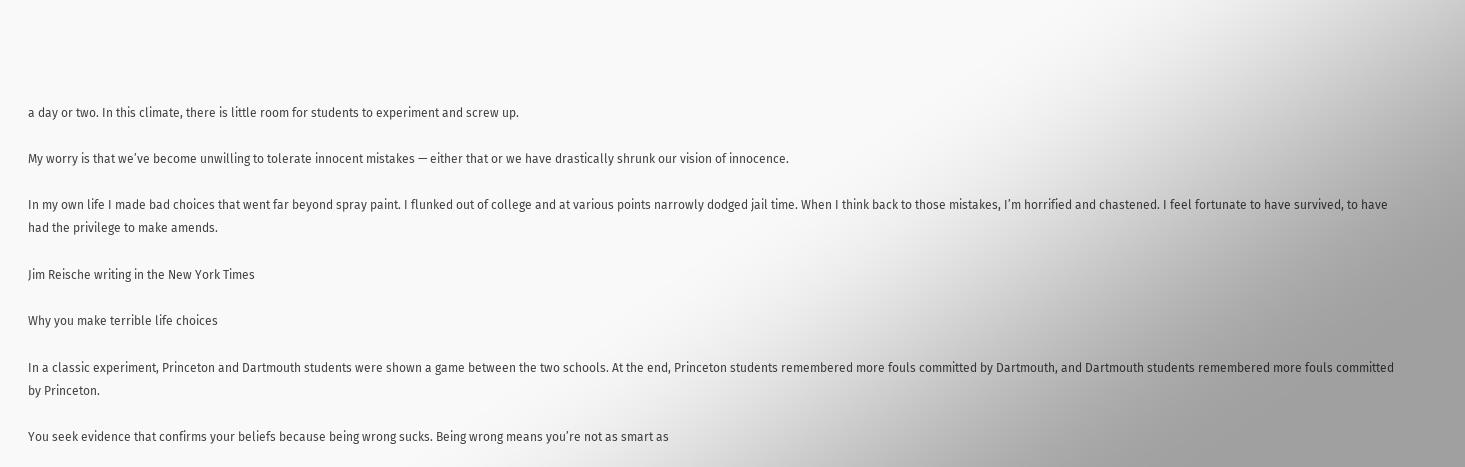a day or two. In this climate, there is little room for students to experiment and screw up.

My worry is that we’ve become unwilling to tolerate innocent mistakes — either that or we have drastically shrunk our vision of innocence.

In my own life I made bad choices that went far beyond spray paint. I flunked out of college and at various points narrowly dodged jail time. When I think back to those mistakes, I’m horrified and chastened. I feel fortunate to have survived, to have had the privilege to make amends.

Jim Reische writing in the New York Times

Why you make terrible life choices

In a classic experiment, Princeton and Dartmouth students were shown a game between the two schools. At the end, Princeton students remembered more fouls committed by Dartmouth, and Dartmouth students remembered more fouls committed by Princeton.

You seek evidence that confirms your beliefs because being wrong sucks. Being wrong means you’re not as smart as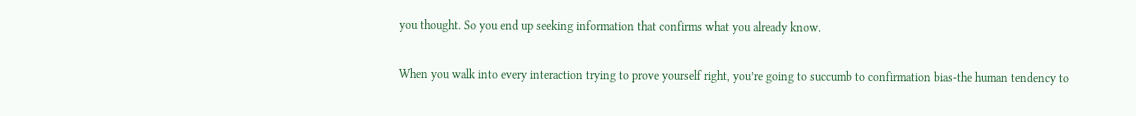you thought. So you end up seeking information that confirms what you already know.

When you walk into every interaction trying to prove yourself right, you’re going to succumb to confirmation bias-the human tendency to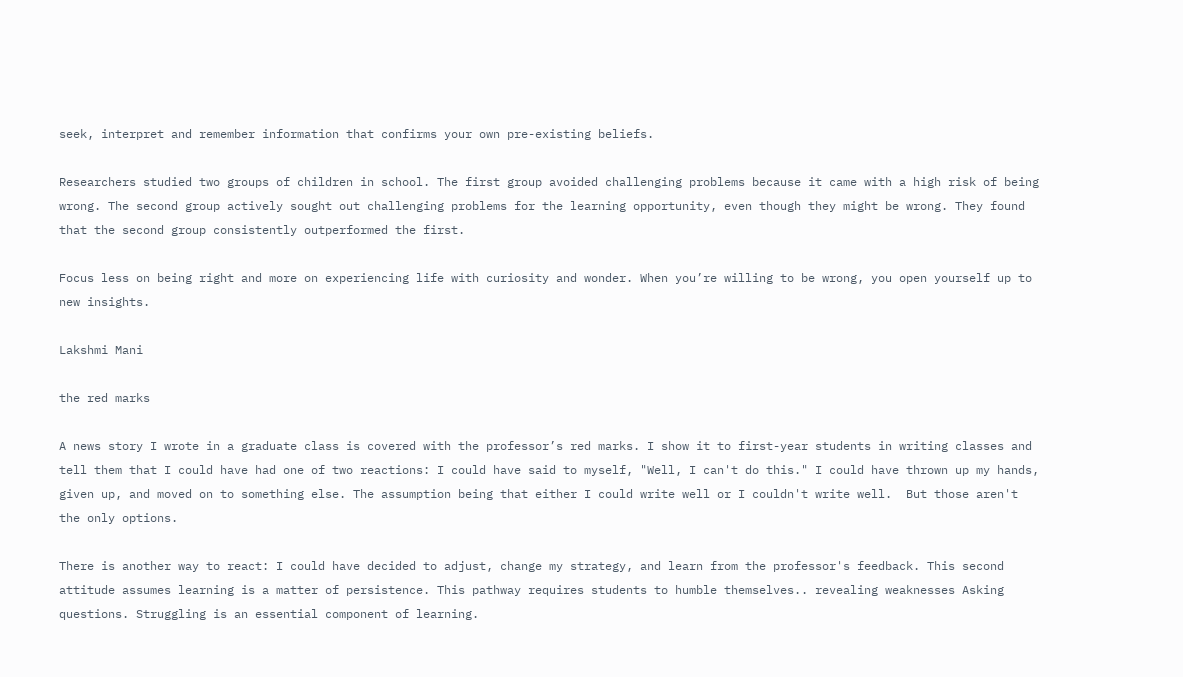seek, interpret and remember information that confirms your own pre-existing beliefs.

Researchers studied two groups of children in school. The first group avoided challenging problems because it came with a high risk of being wrong. The second group actively sought out challenging problems for the learning opportunity, even though they might be wrong. They found that the second group consistently outperformed the first.

Focus less on being right and more on experiencing life with curiosity and wonder. When you’re willing to be wrong, you open yourself up to new insights.

Lakshmi Mani

the red marks

A news story I wrote in a graduate class is covered with the professor’s red marks. I show it to first-year students in writing classes and tell them that I could have had one of two reactions: I could have said to myself, "Well, I can't do this." I could have thrown up my hands, given up, and moved on to something else. The assumption being that either I could write well or I couldn't write well.  But those aren't the only options.

There is another way to react: I could have decided to adjust, change my strategy, and learn from the professor's feedback. This second attitude assumes learning is a matter of persistence. This pathway requires students to humble themselves.. revealing weaknesses Asking questions. Struggling is an essential component of learning.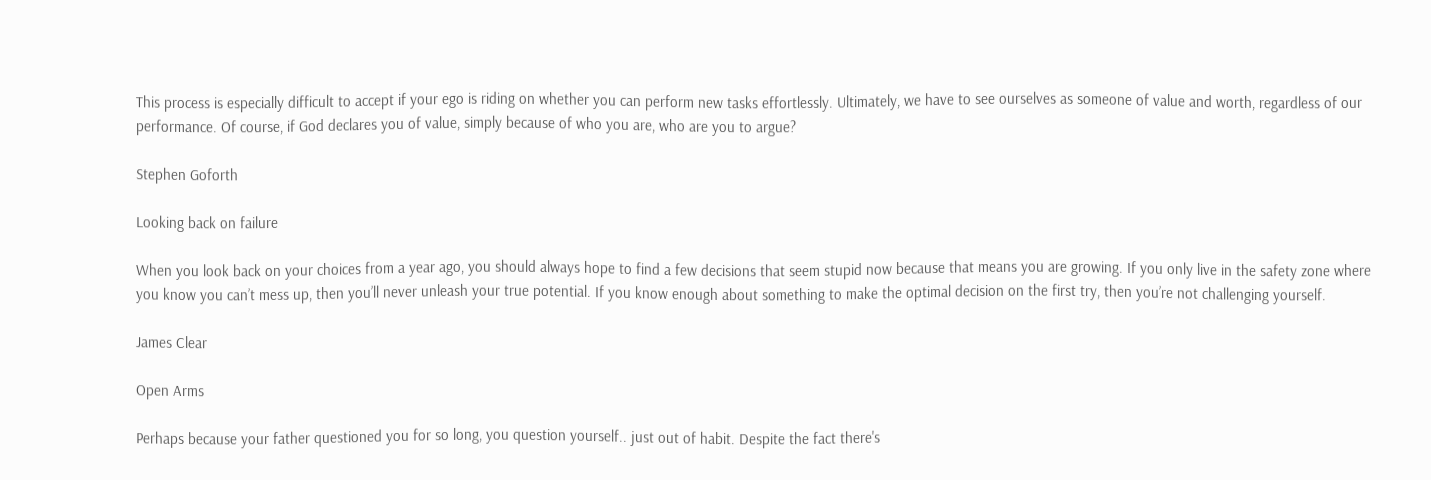This process is especially difficult to accept if your ego is riding on whether you can perform new tasks effortlessly. Ultimately, we have to see ourselves as someone of value and worth, regardless of our performance. Of course, if God declares you of value, simply because of who you are, who are you to argue?

Stephen Goforth

Looking back on failure

When you look back on your choices from a year ago, you should always hope to find a few decisions that seem stupid now because that means you are growing. If you only live in the safety zone where you know you can’t mess up, then you’ll never unleash your true potential. If you know enough about something to make the optimal decision on the first try, then you’re not challenging yourself.

James Clear

Open Arms

Perhaps because your father questioned you for so long, you question yourself.. just out of habit. Despite the fact there's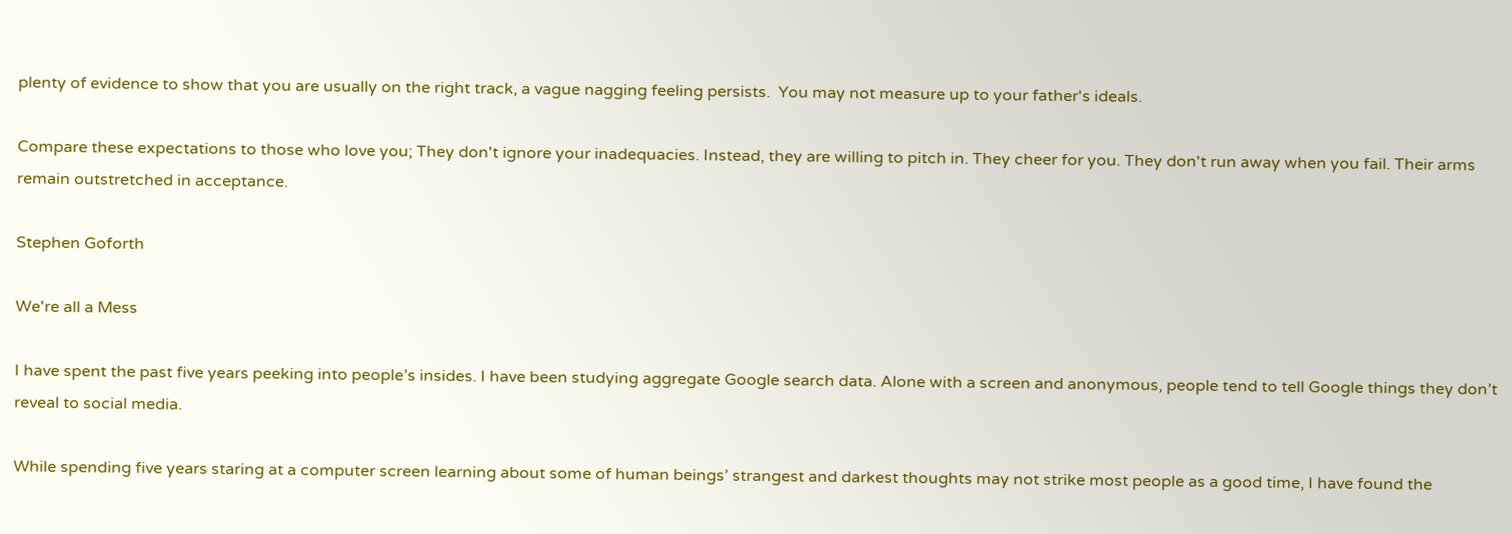plenty of evidence to show that you are usually on the right track, a vague nagging feeling persists.  You may not measure up to your father's ideals.

Compare these expectations to those who love you; They don't ignore your inadequacies. Instead, they are willing to pitch in. They cheer for you. They don't run away when you fail. Their arms remain outstretched in acceptance.

Stephen Goforth

We're all a Mess

I have spent the past five years peeking into people’s insides. I have been studying aggregate Google search data. Alone with a screen and anonymous, people tend to tell Google things they don’t reveal to social media.

While spending five years staring at a computer screen learning about some of human beings’ strangest and darkest thoughts may not strike most people as a good time, I have found the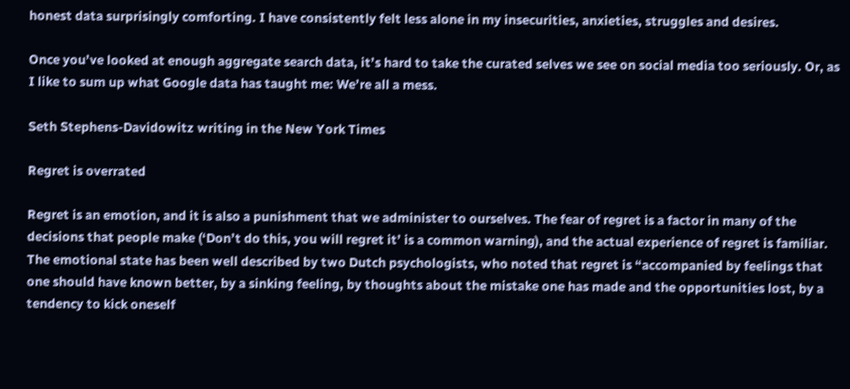honest data surprisingly comforting. I have consistently felt less alone in my insecurities, anxieties, struggles and desires.

Once you’ve looked at enough aggregate search data, it’s hard to take the curated selves we see on social media too seriously. Or, as I like to sum up what Google data has taught me: We’re all a mess.

Seth Stephens-Davidowitz writing in the New York Times

Regret is overrated

Regret is an emotion, and it is also a punishment that we administer to ourselves. The fear of regret is a factor in many of the decisions that people make (‘Don’t do this, you will regret it’ is a common warning), and the actual experience of regret is familiar. The emotional state has been well described by two Dutch psychologists, who noted that regret is “accompanied by feelings that one should have known better, by a sinking feeling, by thoughts about the mistake one has made and the opportunities lost, by a tendency to kick oneself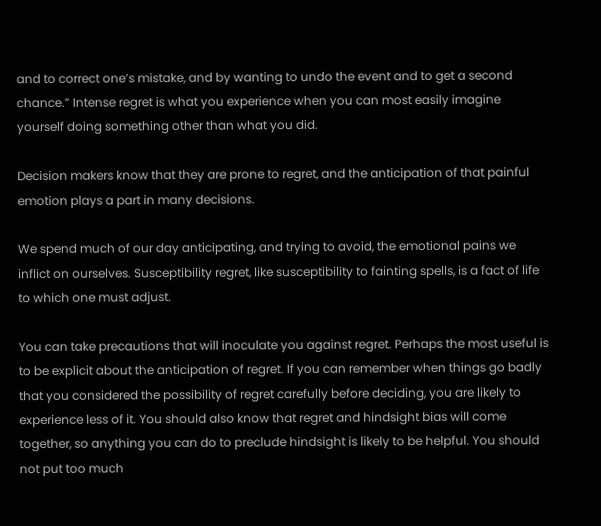and to correct one’s mistake, and by wanting to undo the event and to get a second chance.” Intense regret is what you experience when you can most easily imagine yourself doing something other than what you did.

Decision makers know that they are prone to regret, and the anticipation of that painful emotion plays a part in many decisions.

We spend much of our day anticipating, and trying to avoid, the emotional pains we inflict on ourselves. Susceptibility regret, like susceptibility to fainting spells, is a fact of life to which one must adjust.

You can take precautions that will inoculate you against regret. Perhaps the most useful is to be explicit about the anticipation of regret. If you can remember when things go badly that you considered the possibility of regret carefully before deciding, you are likely to experience less of it. You should also know that regret and hindsight bias will come together, so anything you can do to preclude hindsight is likely to be helpful. You should not put too much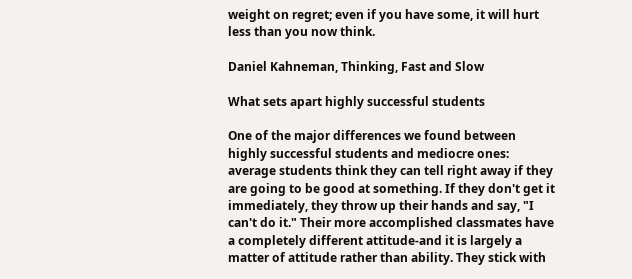weight on regret; even if you have some, it will hurt less than you now think.

Daniel Kahneman, Thinking, Fast and Slow

What sets apart highly successful students

One of the major differences we found between highly successful students and mediocre ones: average students think they can tell right away if they are going to be good at something. If they don't get it immediately, they throw up their hands and say, "I can't do it." Their more accomplished classmates have a completely different attitude-and it is largely a matter of attitude rather than ability. They stick with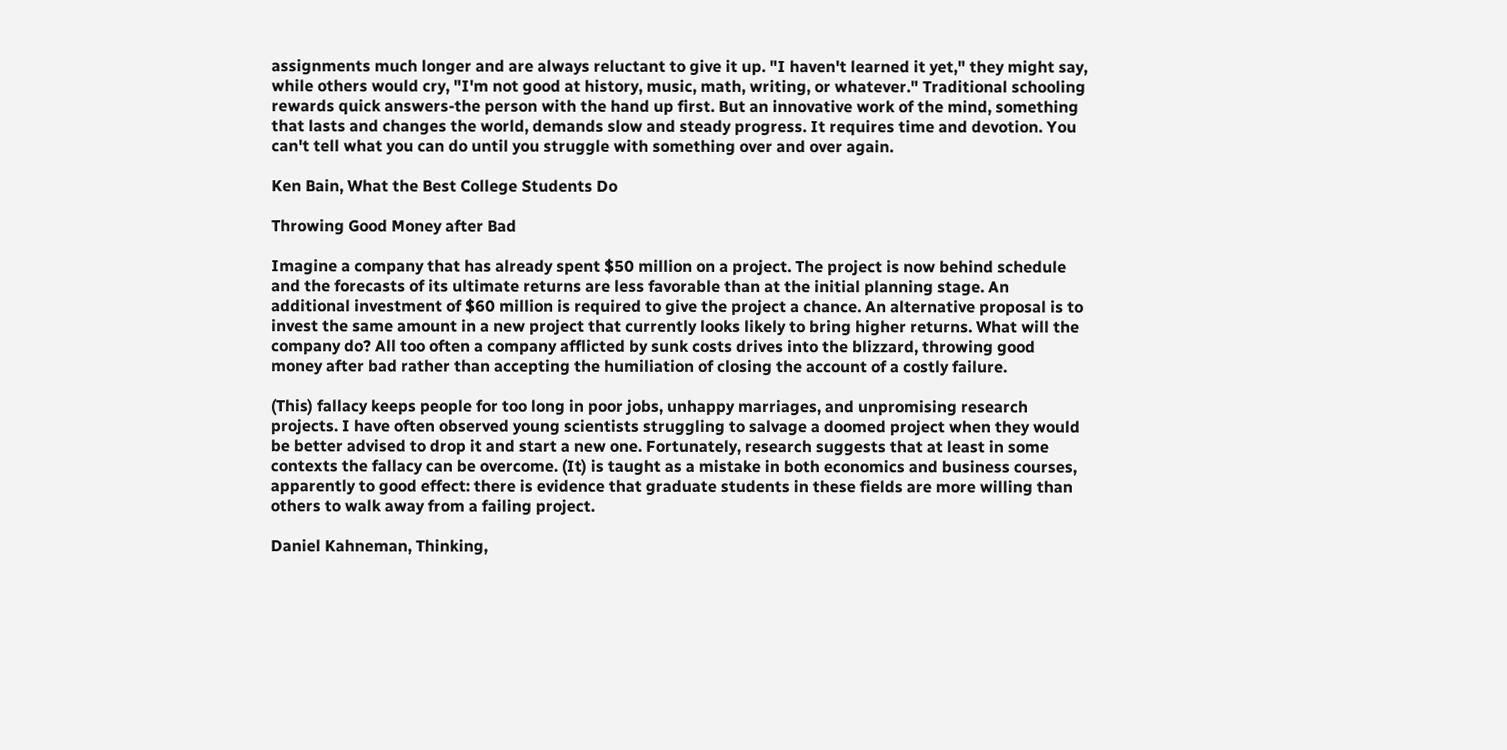assignments much longer and are always reluctant to give it up. "I haven't learned it yet," they might say, while others would cry, "I'm not good at history, music, math, writing, or whatever." Traditional schooling rewards quick answers-the person with the hand up first. But an innovative work of the mind, something that lasts and changes the world, demands slow and steady progress. It requires time and devotion. You can't tell what you can do until you struggle with something over and over again.

Ken Bain, What the Best College Students Do

Throwing Good Money after Bad

Imagine a company that has already spent $50 million on a project. The project is now behind schedule and the forecasts of its ultimate returns are less favorable than at the initial planning stage. An additional investment of $60 million is required to give the project a chance. An alternative proposal is to invest the same amount in a new project that currently looks likely to bring higher returns. What will the company do? All too often a company afflicted by sunk costs drives into the blizzard, throwing good money after bad rather than accepting the humiliation of closing the account of a costly failure.

(This) fallacy keeps people for too long in poor jobs, unhappy marriages, and unpromising research projects. I have often observed young scientists struggling to salvage a doomed project when they would be better advised to drop it and start a new one. Fortunately, research suggests that at least in some contexts the fallacy can be overcome. (It) is taught as a mistake in both economics and business courses, apparently to good effect: there is evidence that graduate students in these fields are more willing than others to walk away from a failing project.

Daniel Kahneman, Thinking,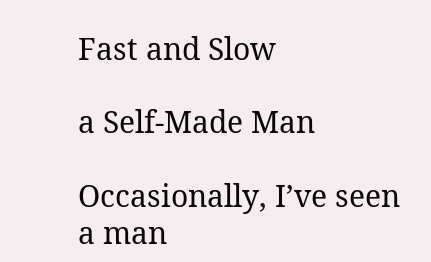Fast and Slow

a Self-Made Man

Occasionally, I’ve seen a man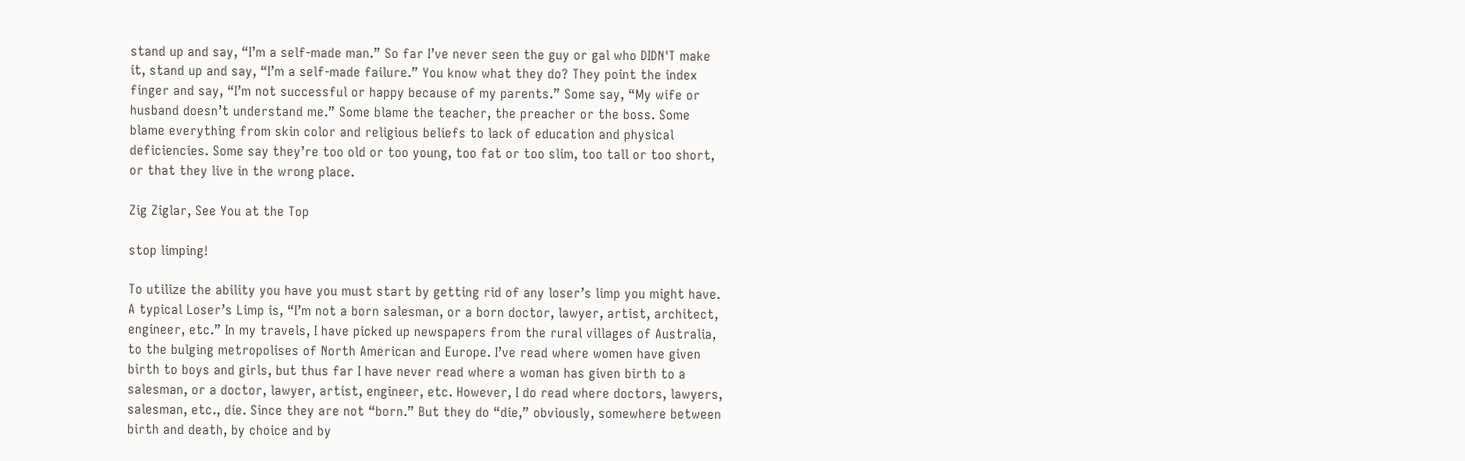stand up and say, “I’m a self-made man.” So far I’ve never seen the guy or gal who DIDN'T make it, stand up and say, “I’m a self-made failure.” You know what they do? They point the index finger and say, “I’m not successful or happy because of my parents.” Some say, “My wife or husband doesn’t understand me.” Some blame the teacher, the preacher or the boss. Some blame everything from skin color and religious beliefs to lack of education and physical deficiencies. Some say they’re too old or too young, too fat or too slim, too tall or too short, or that they live in the wrong place.

Zig Ziglar, See You at the Top

stop limping!

To utilize the ability you have you must start by getting rid of any loser’s limp you might have. A typical Loser’s Limp is, “I’m not a born salesman, or a born doctor, lawyer, artist, architect, engineer, etc.” In my travels, I have picked up newspapers from the rural villages of Australia, to the bulging metropolises of North American and Europe. I’ve read where women have given birth to boys and girls, but thus far I have never read where a woman has given birth to a salesman, or a doctor, lawyer, artist, engineer, etc. However, I do read where doctors, lawyers, salesman, etc., die. Since they are not “born.” But they do “die,” obviously, somewhere between birth and death, by choice and by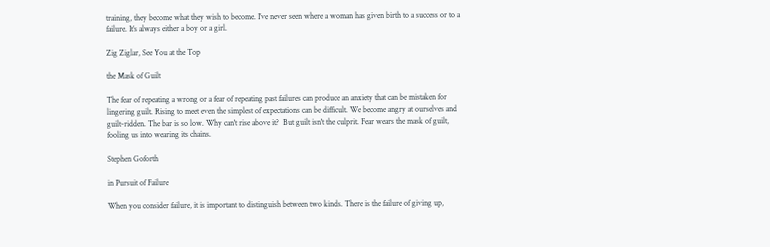training, they become what they wish to become. I’ve never seen where a woman has given birth to a success or to a failure. It’s always either a boy or a girl.

Zig Ziglar, See You at the Top

the Mask of Guilt

The fear of repeating a wrong or a fear of repeating past failures can produce an anxiety that can be mistaken for lingering guilt. Rising to meet even the simplest of expectations can be difficult. We become angry at ourselves and guilt-ridden. The bar is so low. Why can't rise above it?  But guilt isn't the culprit. Fear wears the mask of guilt, fooling us into wearing its chains.

Stephen Goforth

in Pursuit of Failure

When you consider failure, it is important to distinguish between two kinds. There is the failure of giving up,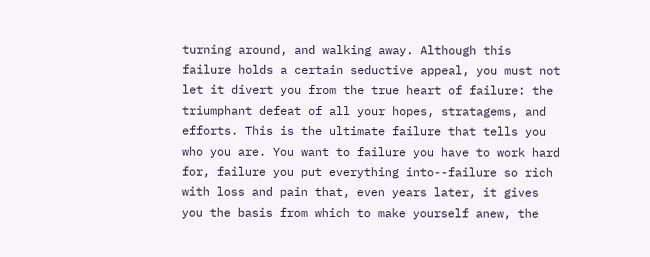turning around, and walking away. Although this failure holds a certain seductive appeal, you must not let it divert you from the true heart of failure: the triumphant defeat of all your hopes, stratagems, and efforts. This is the ultimate failure that tells you who you are. You want to failure you have to work hard for, failure you put everything into--failure so rich with loss and pain that, even years later, it gives you the basis from which to make yourself anew, the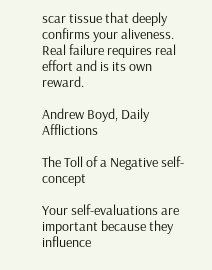scar tissue that deeply confirms your aliveness. Real failure requires real effort and is its own reward.

Andrew Boyd, Daily Afflictions

The Toll of a Negative self-concept

Your self-evaluations are important because they influence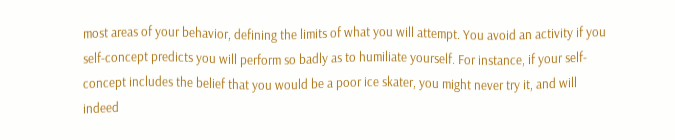most areas of your behavior, defining the limits of what you will attempt. You avoid an activity if you self-concept predicts you will perform so badly as to humiliate yourself. For instance, if your self-concept includes the belief that you would be a poor ice skater, you might never try it, and will indeed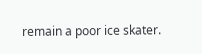remain a poor ice skater.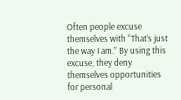Often people excuse themselves with “That’s just the way I am.” By using this excuse, they deny themselves opportunities for personal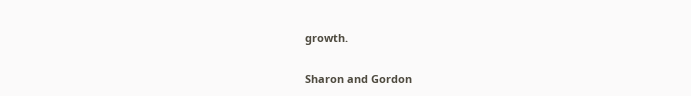growth.

Sharon and Gordon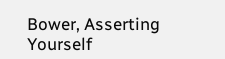Bower, Asserting Yourself